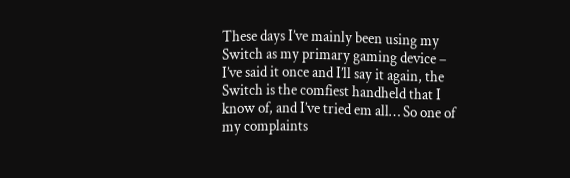These days I’ve mainly been using my Switch as my primary gaming device – I’ve said it once and I’ll say it again, the Switch is the comfiest handheld that I know of, and I’ve tried em all… So one of my complaints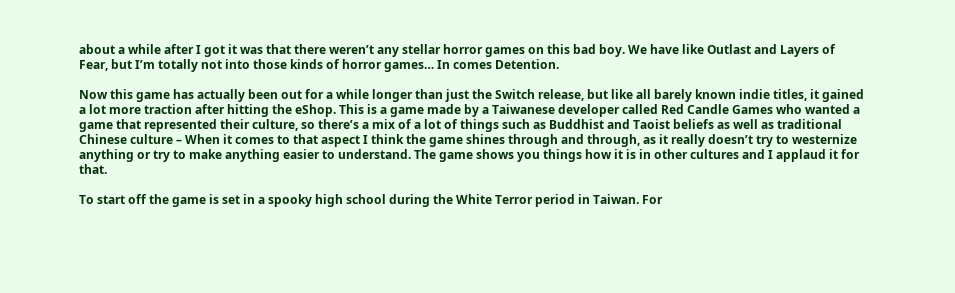about a while after I got it was that there weren’t any stellar horror games on this bad boy. We have like Outlast and Layers of Fear, but I’m totally not into those kinds of horror games… In comes Detention.

Now this game has actually been out for a while longer than just the Switch release, but like all barely known indie titles, it gained a lot more traction after hitting the eShop. This is a game made by a Taiwanese developer called Red Candle Games who wanted a game that represented their culture, so there’s a mix of a lot of things such as Buddhist and Taoist beliefs as well as traditional Chinese culture – When it comes to that aspect I think the game shines through and through, as it really doesn’t try to westernize anything or try to make anything easier to understand. The game shows you things how it is in other cultures and I applaud it for that.

To start off the game is set in a spooky high school during the White Terror period in Taiwan. For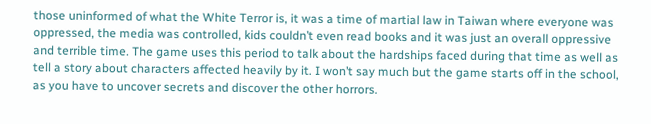those uninformed of what the White Terror is, it was a time of martial law in Taiwan where everyone was oppressed, the media was controlled, kids couldn’t even read books and it was just an overall oppressive and terrible time. The game uses this period to talk about the hardships faced during that time as well as tell a story about characters affected heavily by it. I won’t say much but the game starts off in the school, as you have to uncover secrets and discover the other horrors.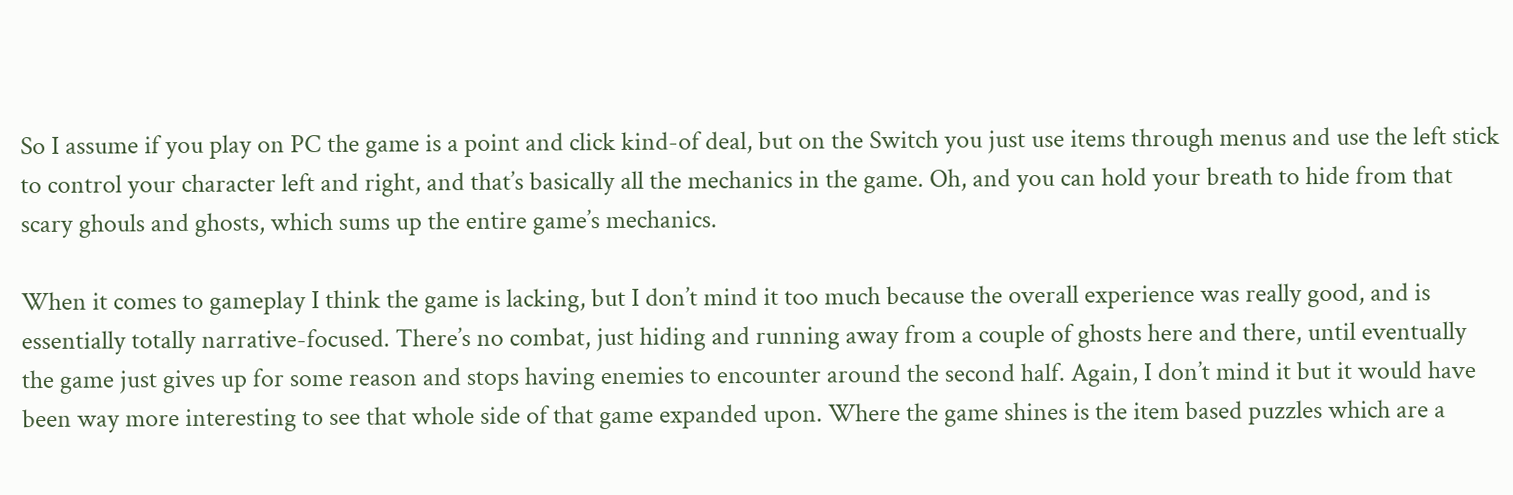So I assume if you play on PC the game is a point and click kind-of deal, but on the Switch you just use items through menus and use the left stick to control your character left and right, and that’s basically all the mechanics in the game. Oh, and you can hold your breath to hide from that scary ghouls and ghosts, which sums up the entire game’s mechanics.

When it comes to gameplay I think the game is lacking, but I don’t mind it too much because the overall experience was really good, and is essentially totally narrative-focused. There’s no combat, just hiding and running away from a couple of ghosts here and there, until eventually the game just gives up for some reason and stops having enemies to encounter around the second half. Again, I don’t mind it but it would have been way more interesting to see that whole side of that game expanded upon. Where the game shines is the item based puzzles which are a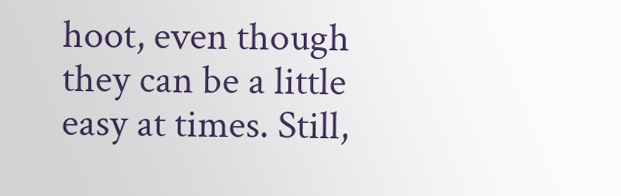hoot, even though they can be a little easy at times. Still,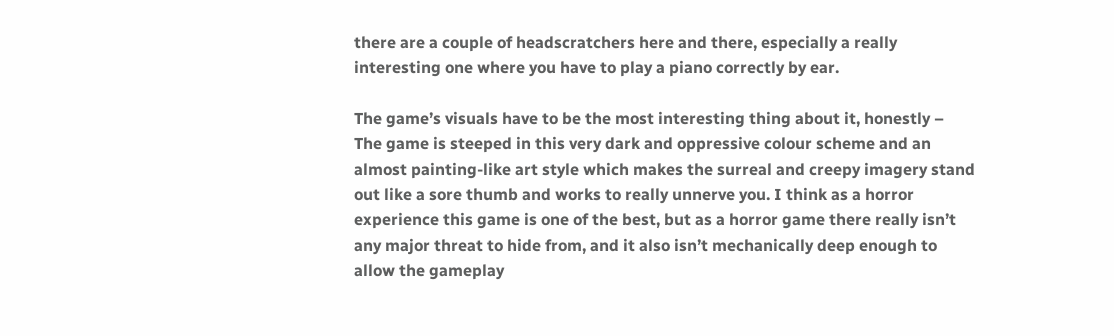there are a couple of headscratchers here and there, especially a really interesting one where you have to play a piano correctly by ear.

The game’s visuals have to be the most interesting thing about it, honestly – The game is steeped in this very dark and oppressive colour scheme and an almost painting-like art style which makes the surreal and creepy imagery stand out like a sore thumb and works to really unnerve you. I think as a horror experience this game is one of the best, but as a horror game there really isn’t any major threat to hide from, and it also isn’t mechanically deep enough to allow the gameplay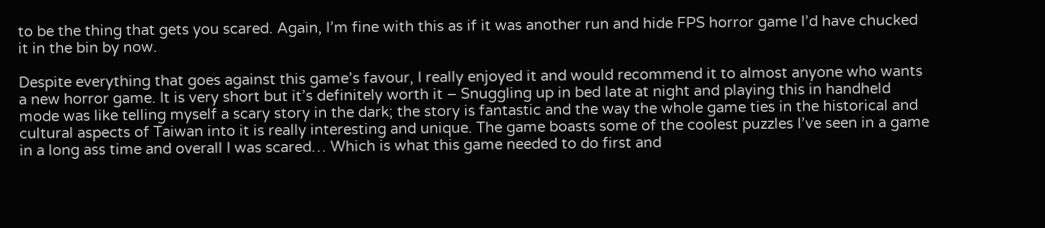to be the thing that gets you scared. Again, I’m fine with this as if it was another run and hide FPS horror game I’d have chucked it in the bin by now.

Despite everything that goes against this game’s favour, I really enjoyed it and would recommend it to almost anyone who wants a new horror game. It is very short but it’s definitely worth it – Snuggling up in bed late at night and playing this in handheld mode was like telling myself a scary story in the dark; the story is fantastic and the way the whole game ties in the historical and cultural aspects of Taiwan into it is really interesting and unique. The game boasts some of the coolest puzzles I’ve seen in a game in a long ass time and overall I was scared… Which is what this game needed to do first and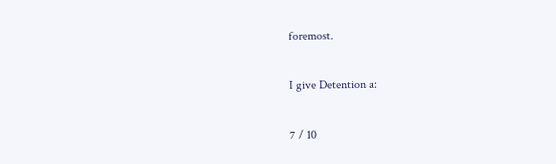foremost.

I give Detention a:

7 / 10